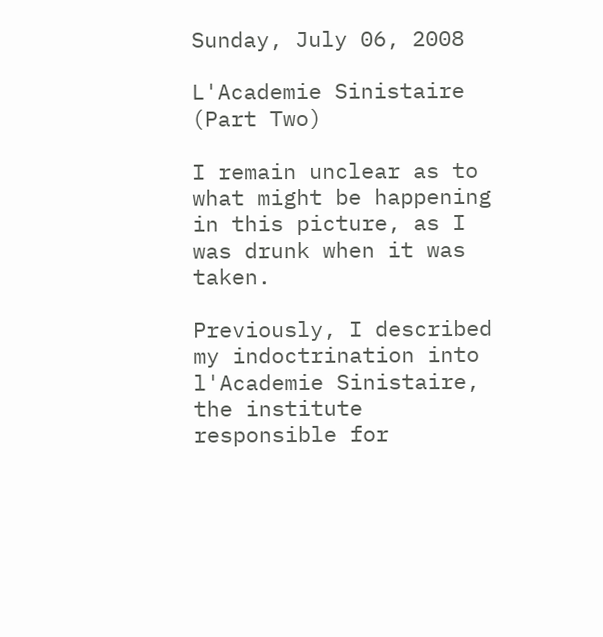Sunday, July 06, 2008

L'Academie Sinistaire (Part Two)

I remain unclear as to what might be happening in this picture, as I was drunk when it was taken.

Previously, I described my indoctrination into l'Academie Sinistaire, the institute responsible for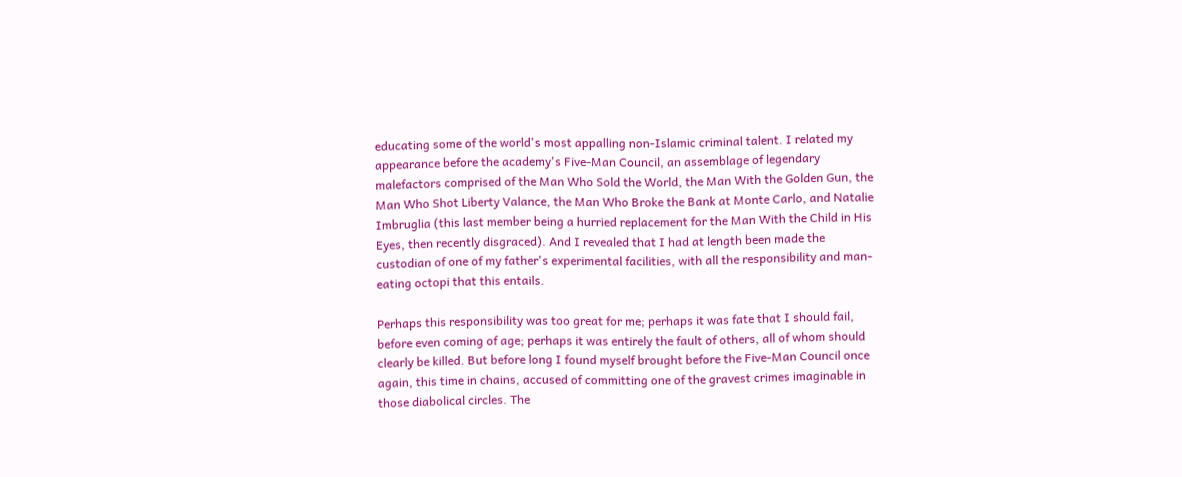educating some of the world's most appalling non-Islamic criminal talent. I related my appearance before the academy's Five-Man Council, an assemblage of legendary malefactors comprised of the Man Who Sold the World, the Man With the Golden Gun, the Man Who Shot Liberty Valance, the Man Who Broke the Bank at Monte Carlo, and Natalie Imbruglia (this last member being a hurried replacement for the Man With the Child in His Eyes, then recently disgraced). And I revealed that I had at length been made the custodian of one of my father's experimental facilities, with all the responsibility and man-eating octopi that this entails.

Perhaps this responsibility was too great for me; perhaps it was fate that I should fail, before even coming of age; perhaps it was entirely the fault of others, all of whom should clearly be killed. But before long I found myself brought before the Five-Man Council once again, this time in chains, accused of committing one of the gravest crimes imaginable in those diabolical circles. The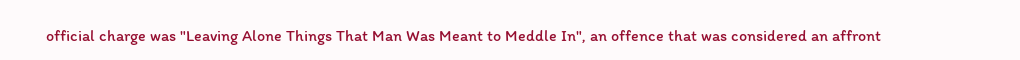official charge was "Leaving Alone Things That Man Was Meant to Meddle In", an offence that was considered an affront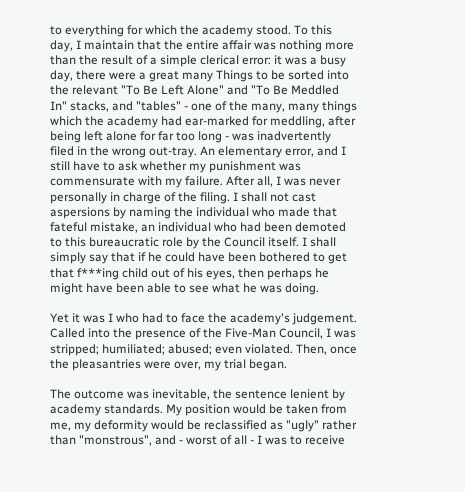to everything for which the academy stood. To this day, I maintain that the entire affair was nothing more than the result of a simple clerical error: it was a busy day, there were a great many Things to be sorted into the relevant "To Be Left Alone" and "To Be Meddled In" stacks, and "tables" - one of the many, many things which the academy had ear-marked for meddling, after being left alone for far too long - was inadvertently filed in the wrong out-tray. An elementary error, and I still have to ask whether my punishment was commensurate with my failure. After all, I was never personally in charge of the filing. I shall not cast aspersions by naming the individual who made that fateful mistake, an individual who had been demoted to this bureaucratic role by the Council itself. I shall simply say that if he could have been bothered to get that f***ing child out of his eyes, then perhaps he might have been able to see what he was doing.

Yet it was I who had to face the academy's judgement. Called into the presence of the Five-Man Council, I was stripped; humiliated; abused; even violated. Then, once the pleasantries were over, my trial began.

The outcome was inevitable, the sentence lenient by academy standards. My position would be taken from me, my deformity would be reclassified as "ugly" rather than "monstrous", and - worst of all - I was to receive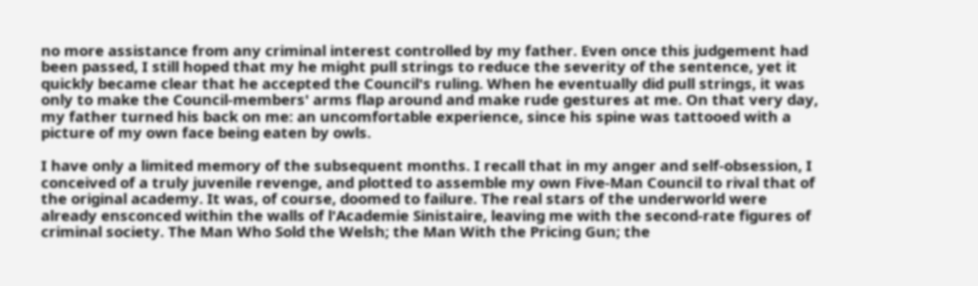no more assistance from any criminal interest controlled by my father. Even once this judgement had been passed, I still hoped that my he might pull strings to reduce the severity of the sentence, yet it quickly became clear that he accepted the Council's ruling. When he eventually did pull strings, it was only to make the Council-members' arms flap around and make rude gestures at me. On that very day, my father turned his back on me: an uncomfortable experience, since his spine was tattooed with a picture of my own face being eaten by owls.

I have only a limited memory of the subsequent months. I recall that in my anger and self-obsession, I conceived of a truly juvenile revenge, and plotted to assemble my own Five-Man Council to rival that of the original academy. It was, of course, doomed to failure. The real stars of the underworld were already ensconced within the walls of l'Academie Sinistaire, leaving me with the second-rate figures of criminal society. The Man Who Sold the Welsh; the Man With the Pricing Gun; the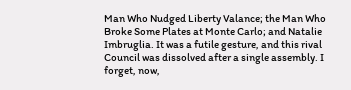Man Who Nudged Liberty Valance; the Man Who Broke Some Plates at Monte Carlo; and Natalie Imbruglia. It was a futile gesture, and this rival Council was dissolved after a single assembly. I forget, now,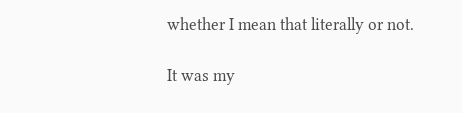whether I mean that literally or not.

It was my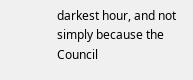darkest hour, and not simply because the Council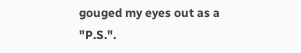gouged my eyes out as a "P.S.".